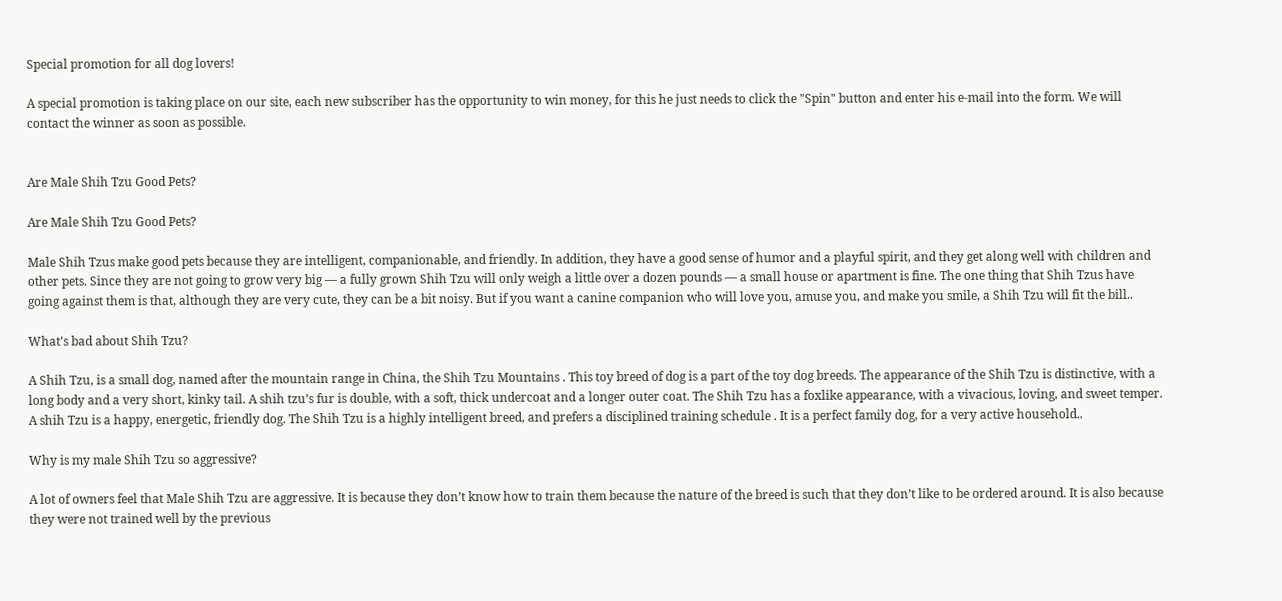Special promotion for all dog lovers!

A special promotion is taking place on our site, each new subscriber has the opportunity to win money, for this he just needs to click the "Spin" button and enter his e-mail into the form. We will contact the winner as soon as possible.


Are Male Shih Tzu Good Pets?

Are Male Shih Tzu Good Pets?

Male Shih Tzus make good pets because they are intelligent, companionable, and friendly. In addition, they have a good sense of humor and a playful spirit, and they get along well with children and other pets. Since they are not going to grow very big — a fully grown Shih Tzu will only weigh a little over a dozen pounds — a small house or apartment is fine. The one thing that Shih Tzus have going against them is that, although they are very cute, they can be a bit noisy. But if you want a canine companion who will love you, amuse you, and make you smile, a Shih Tzu will fit the bill..

What’s bad about Shih Tzu?

A Shih Tzu, is a small dog, named after the mountain range in China, the Shih Tzu Mountains . This toy breed of dog is a part of the toy dog breeds. The appearance of the Shih Tzu is distinctive, with a long body and a very short, kinky tail. A shih tzu’s fur is double, with a soft, thick undercoat and a longer outer coat. The Shih Tzu has a foxlike appearance, with a vivacious, loving, and sweet temper. A shih Tzu is a happy, energetic, friendly dog. The Shih Tzu is a highly intelligent breed, and prefers a disciplined training schedule . It is a perfect family dog, for a very active household..

Why is my male Shih Tzu so aggressive?

A lot of owners feel that Male Shih Tzu are aggressive. It is because they don’t know how to train them because the nature of the breed is such that they don’t like to be ordered around. It is also because they were not trained well by the previous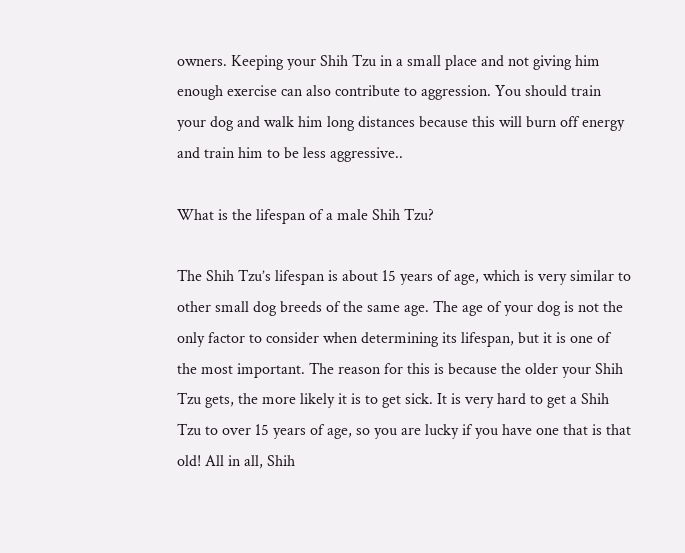owners. Keeping your Shih Tzu in a small place and not giving him enough exercise can also contribute to aggression. You should train your dog and walk him long distances because this will burn off energy and train him to be less aggressive..

What is the lifespan of a male Shih Tzu?

The Shih Tzu’s lifespan is about 15 years of age, which is very similar to other small dog breeds of the same age. The age of your dog is not the only factor to consider when determining its lifespan, but it is one of the most important. The reason for this is because the older your Shih Tzu gets, the more likely it is to get sick. It is very hard to get a Shih Tzu to over 15 years of age, so you are lucky if you have one that is that old! All in all, Shih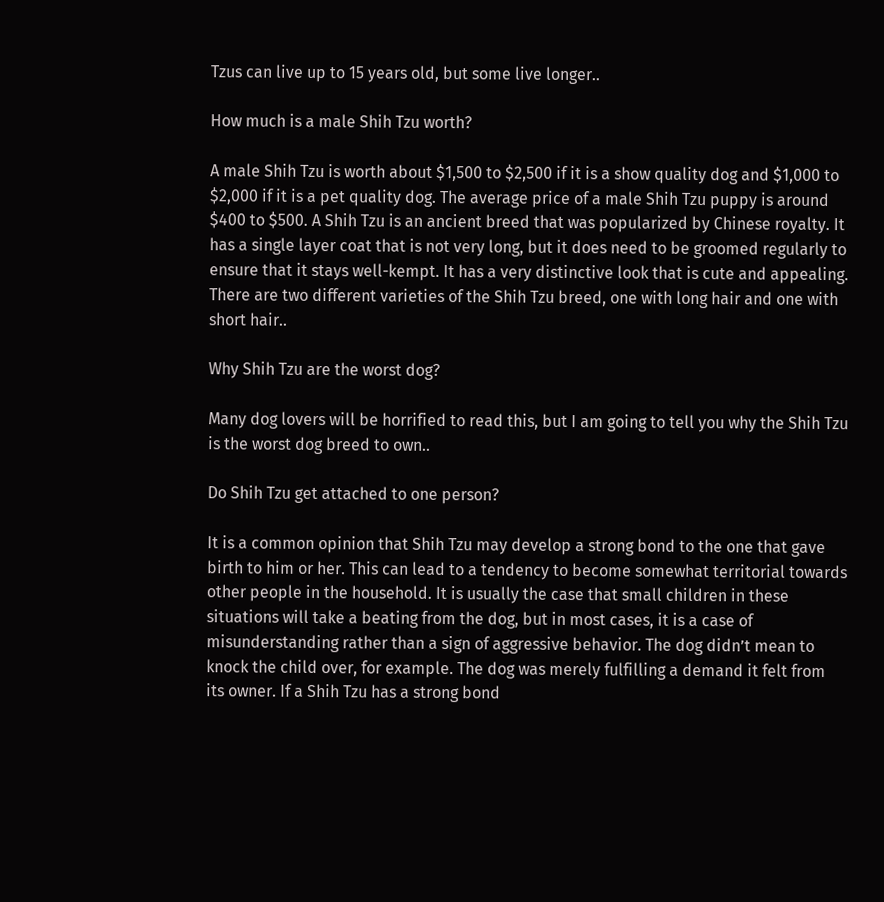Tzus can live up to 15 years old, but some live longer..

How much is a male Shih Tzu worth?

A male Shih Tzu is worth about $1,500 to $2,500 if it is a show quality dog and $1,000 to $2,000 if it is a pet quality dog. The average price of a male Shih Tzu puppy is around $400 to $500. A Shih Tzu is an ancient breed that was popularized by Chinese royalty. It has a single layer coat that is not very long, but it does need to be groomed regularly to ensure that it stays well-kempt. It has a very distinctive look that is cute and appealing. There are two different varieties of the Shih Tzu breed, one with long hair and one with short hair..

Why Shih Tzu are the worst dog?

Many dog lovers will be horrified to read this, but I am going to tell you why the Shih Tzu is the worst dog breed to own..

Do Shih Tzu get attached to one person?

It is a common opinion that Shih Tzu may develop a strong bond to the one that gave birth to him or her. This can lead to a tendency to become somewhat territorial towards other people in the household. It is usually the case that small children in these situations will take a beating from the dog, but in most cases, it is a case of misunderstanding rather than a sign of aggressive behavior. The dog didn’t mean to knock the child over, for example. The dog was merely fulfilling a demand it felt from its owner. If a Shih Tzu has a strong bond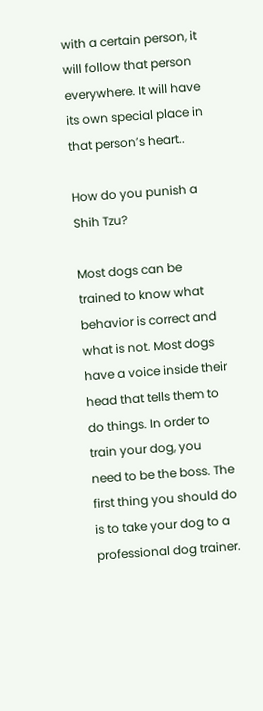with a certain person, it will follow that person everywhere. It will have its own special place in that person’s heart..

How do you punish a Shih Tzu?

Most dogs can be trained to know what behavior is correct and what is not. Most dogs have a voice inside their head that tells them to do things. In order to train your dog, you need to be the boss. The first thing you should do is to take your dog to a professional dog trainer.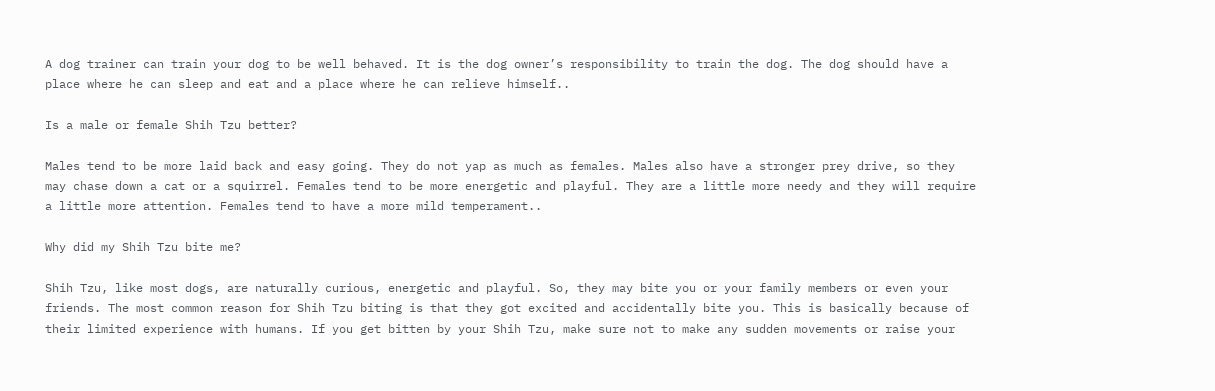A dog trainer can train your dog to be well behaved. It is the dog owner’s responsibility to train the dog. The dog should have a place where he can sleep and eat and a place where he can relieve himself..

Is a male or female Shih Tzu better?

Males tend to be more laid back and easy going. They do not yap as much as females. Males also have a stronger prey drive, so they may chase down a cat or a squirrel. Females tend to be more energetic and playful. They are a little more needy and they will require a little more attention. Females tend to have a more mild temperament..

Why did my Shih Tzu bite me?

Shih Tzu, like most dogs, are naturally curious, energetic and playful. So, they may bite you or your family members or even your friends. The most common reason for Shih Tzu biting is that they got excited and accidentally bite you. This is basically because of their limited experience with humans. If you get bitten by your Shih Tzu, make sure not to make any sudden movements or raise your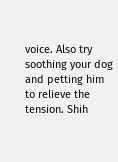voice. Also try soothing your dog and petting him to relieve the tension. Shih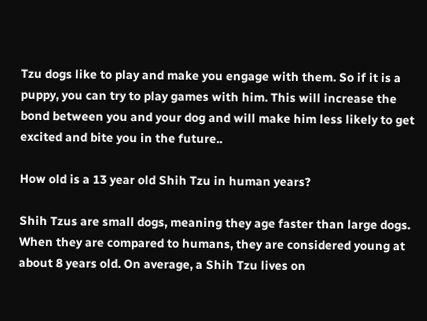Tzu dogs like to play and make you engage with them. So if it is a puppy, you can try to play games with him. This will increase the bond between you and your dog and will make him less likely to get excited and bite you in the future..

How old is a 13 year old Shih Tzu in human years?

Shih Tzus are small dogs, meaning they age faster than large dogs. When they are compared to humans, they are considered young at about 8 years old. On average, a Shih Tzu lives on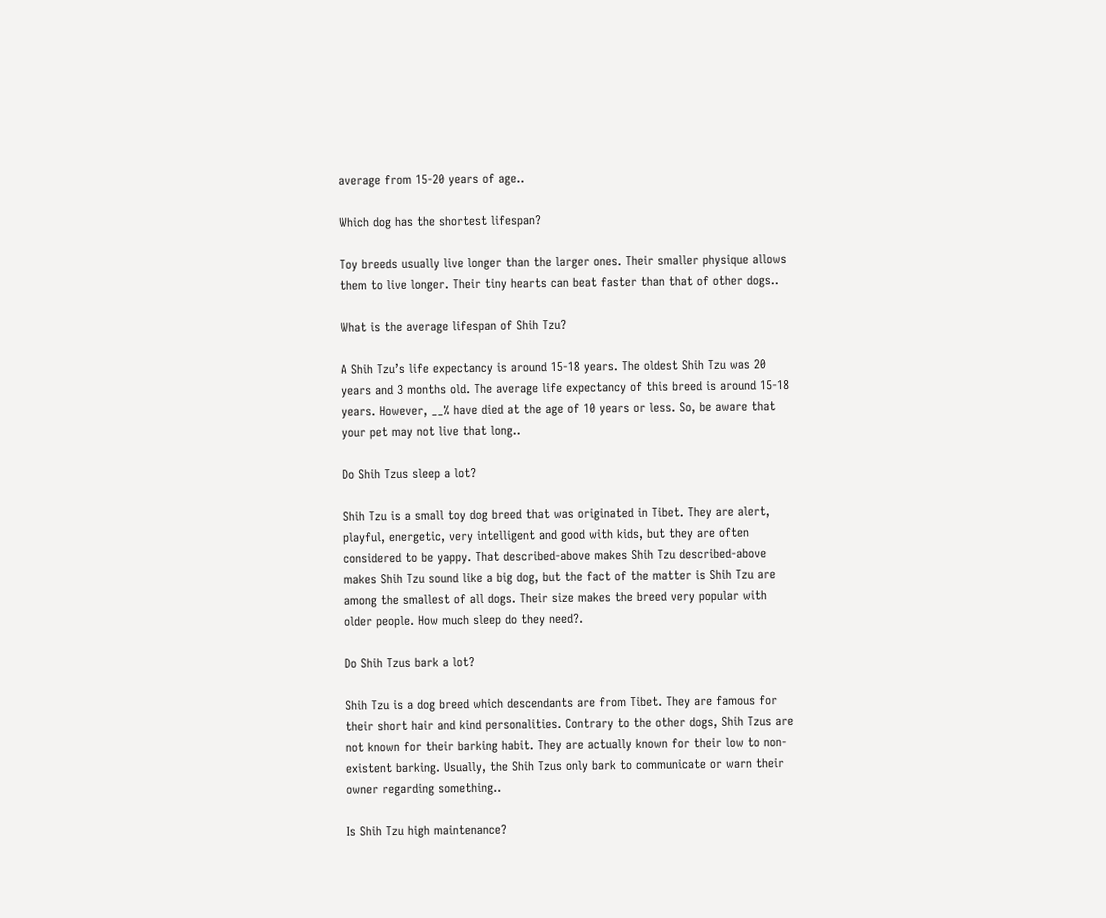average from 15-20 years of age..

Which dog has the shortest lifespan?

Toy breeds usually live longer than the larger ones. Their smaller physique allows them to live longer. Their tiny hearts can beat faster than that of other dogs..

What is the average lifespan of Shih Tzu?

A Shih Tzu’s life expectancy is around 15-18 years. The oldest Shih Tzu was 20 years and 3 months old. The average life expectancy of this breed is around 15-18 years. However, __% have died at the age of 10 years or less. So, be aware that your pet may not live that long..

Do Shih Tzus sleep a lot?

Shih Tzu is a small toy dog breed that was originated in Tibet. They are alert, playful, energetic, very intelligent and good with kids, but they are often considered to be yappy. That described-above makes Shih Tzu described-above makes Shih Tzu sound like a big dog, but the fact of the matter is Shih Tzu are among the smallest of all dogs. Their size makes the breed very popular with older people. How much sleep do they need?.

Do Shih Tzus bark a lot?

Shih Tzu is a dog breed which descendants are from Tibet. They are famous for their short hair and kind personalities. Contrary to the other dogs, Shih Tzus are not known for their barking habit. They are actually known for their low to non-existent barking. Usually, the Shih Tzus only bark to communicate or warn their owner regarding something..

Is Shih Tzu high maintenance?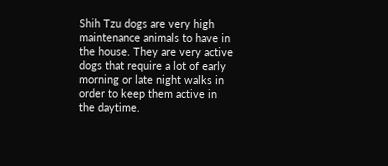Shih Tzu dogs are very high maintenance animals to have in the house. They are very active dogs that require a lot of early morning or late night walks in order to keep them active in the daytime.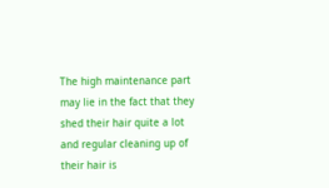The high maintenance part may lie in the fact that they shed their hair quite a lot and regular cleaning up of their hair is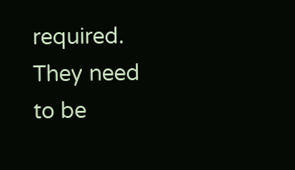required. They need to be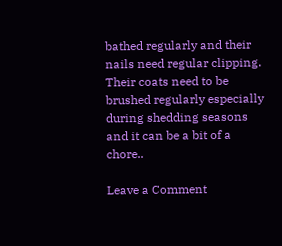bathed regularly and their nails need regular clipping. Their coats need to be brushed regularly especially during shedding seasons and it can be a bit of a chore..

Leave a Comment